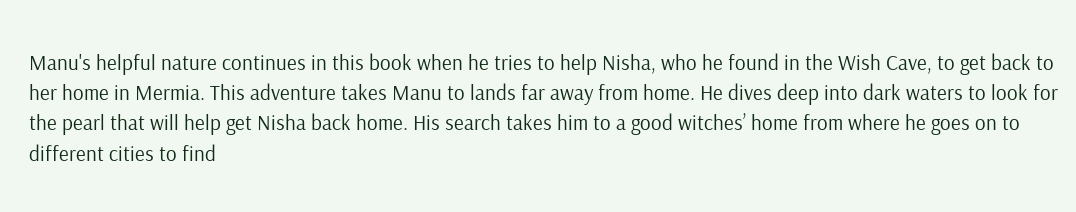Manu's helpful nature continues in this book when he tries to help Nisha, who he found in the Wish Cave, to get back to her home in Mermia. This adventure takes Manu to lands far away from home. He dives deep into dark waters to look for the pearl that will help get Nisha back home. His search takes him to a good witches’ home from where he goes on to different cities to find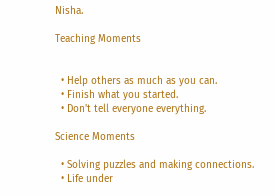Nisha.

Teaching Moments


  • Help others as much as you can.
  • Finish what you started.
  • Don't tell everyone everything.

Science Moments

  • Solving puzzles and making connections.
  • Life under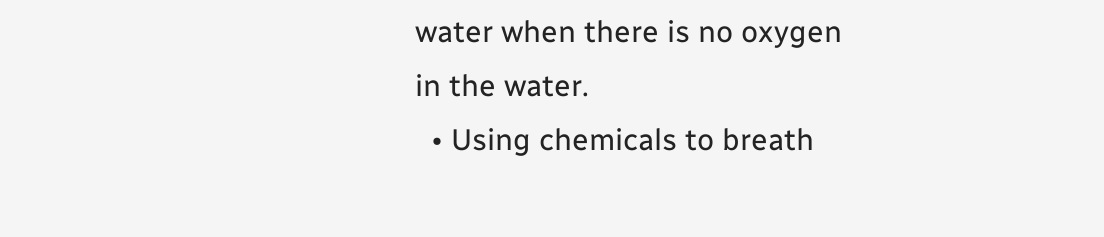water when there is no oxygen in the water.
  • Using chemicals to breath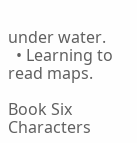under water.
  • Learning to read maps.

Book Six Characters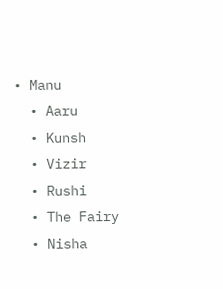• Manu
  • Aaru
  • Kunsh
  • Vizir
  • Rushi
  • The Fairy
  • Nisha